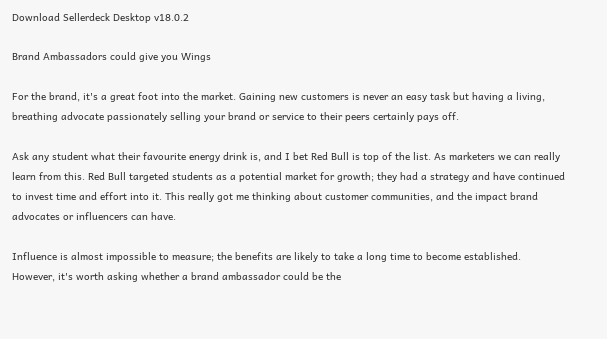Download Sellerdeck Desktop v18.0.2

Brand Ambassadors could give you Wings

For the brand, it's a great foot into the market. Gaining new customers is never an easy task but having a living, breathing advocate passionately selling your brand or service to their peers certainly pays off.

Ask any student what their favourite energy drink is, and I bet Red Bull is top of the list. As marketers we can really learn from this. Red Bull targeted students as a potential market for growth; they had a strategy and have continued to invest time and effort into it. This really got me thinking about customer communities, and the impact brand advocates or influencers can have.

Influence is almost impossible to measure; the benefits are likely to take a long time to become established. However, it's worth asking whether a brand ambassador could be the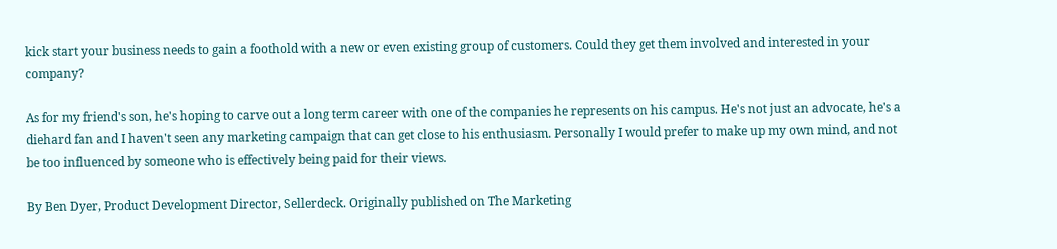kick start your business needs to gain a foothold with a new or even existing group of customers. Could they get them involved and interested in your company?

As for my friend's son, he's hoping to carve out a long term career with one of the companies he represents on his campus. He's not just an advocate, he's a diehard fan and I haven't seen any marketing campaign that can get close to his enthusiasm. Personally I would prefer to make up my own mind, and not be too influenced by someone who is effectively being paid for their views.

By Ben Dyer, Product Development Director, Sellerdeck. Originally published on The Marketing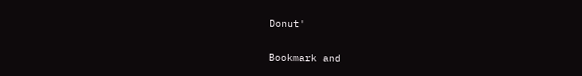Donut'

Bookmark and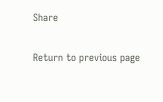Share

Return to previous page